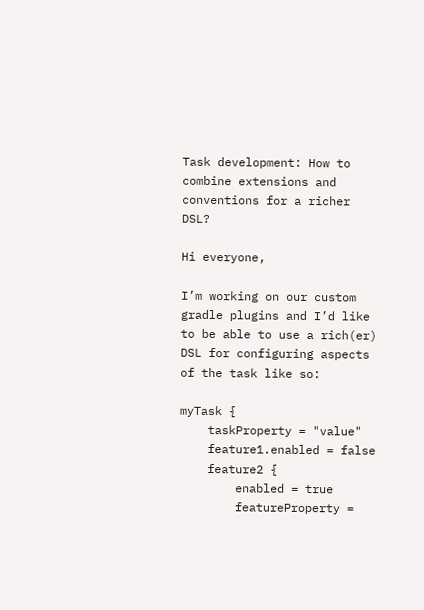Task development: How to combine extensions and conventions for a richer DSL?

Hi everyone,

I’m working on our custom gradle plugins and I’d like to be able to use a rich(er) DSL for configuring aspects of the task like so:

myTask {
    taskProperty = "value"
    feature1.enabled = false
    feature2 {
        enabled = true
        featureProperty =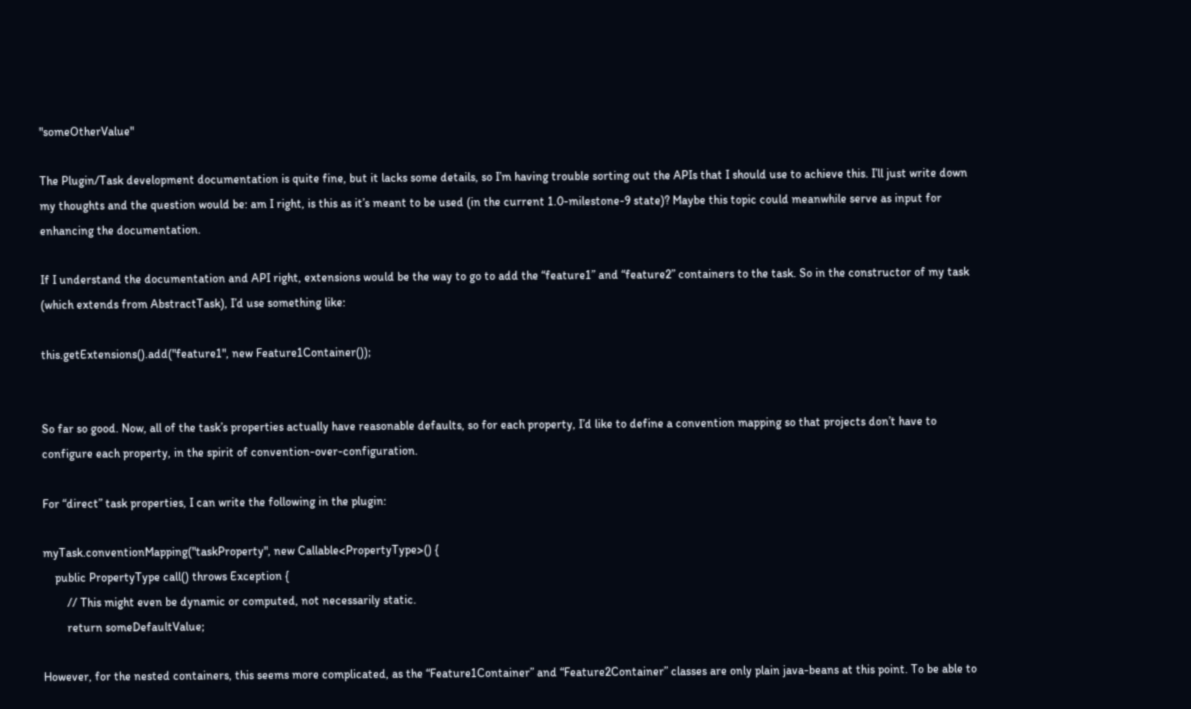"someOtherValue"

The Plugin/Task development documentation is quite fine, but it lacks some details, so I’m having trouble sorting out the APIs that I should use to achieve this. I’ll just write down my thoughts and the question would be: am I right, is this as it’s meant to be used (in the current 1.0-milestone-9 state)? Maybe this topic could meanwhile serve as input for enhancing the documentation.

If I understand the documentation and API right, extensions would be the way to go to add the “feature1” and “feature2” containers to the task. So in the constructor of my task (which extends from AbstractTask), I’d use something like:

this.getExtensions().add("feature1", new Feature1Container());


So far so good. Now, all of the task’s properties actually have reasonable defaults, so for each property, I’d like to define a convention mapping so that projects don’t have to configure each property, in the spirit of convention-over-configuration.

For “direct” task properties, I can write the following in the plugin:

myTask.conventionMapping("taskProperty", new Callable<PropertyType>() {
    public PropertyType call() throws Exception {
        // This might even be dynamic or computed, not necessarily static.
        return someDefaultValue;

However, for the nested containers, this seems more complicated, as the “Feature1Container” and “Feature2Container” classes are only plain java-beans at this point. To be able to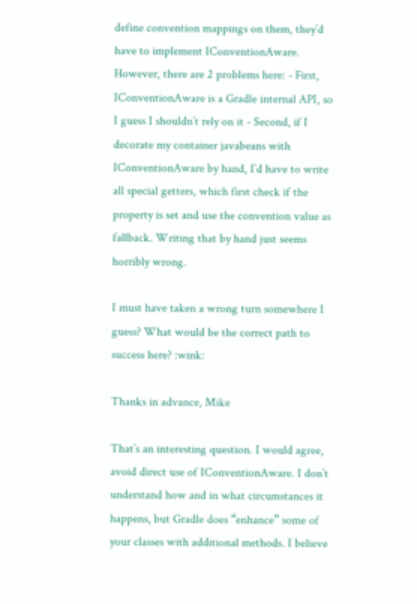define convention mappings on them, they’d have to implement IConventionAware. However, there are 2 problems here: - First, IConventionAware is a Gradle internal API, so I guess I shouldn’t rely on it - Second, if I decorate my container javabeans with IConventionAware by hand, I’d have to write all special getters, which first check if the property is set and use the convention value as fallback. Writing that by hand just seems horribly wrong.

I must have taken a wrong turn somewhere I guess? What would be the correct path to success here? :wink:

Thanks in advance, Mike

That’s an interesting question. I would agree, avoid direct use of IConventionAware. I don’t understand how and in what circumstances it happens, but Gradle does “enhance” some of your classes with additional methods. I believe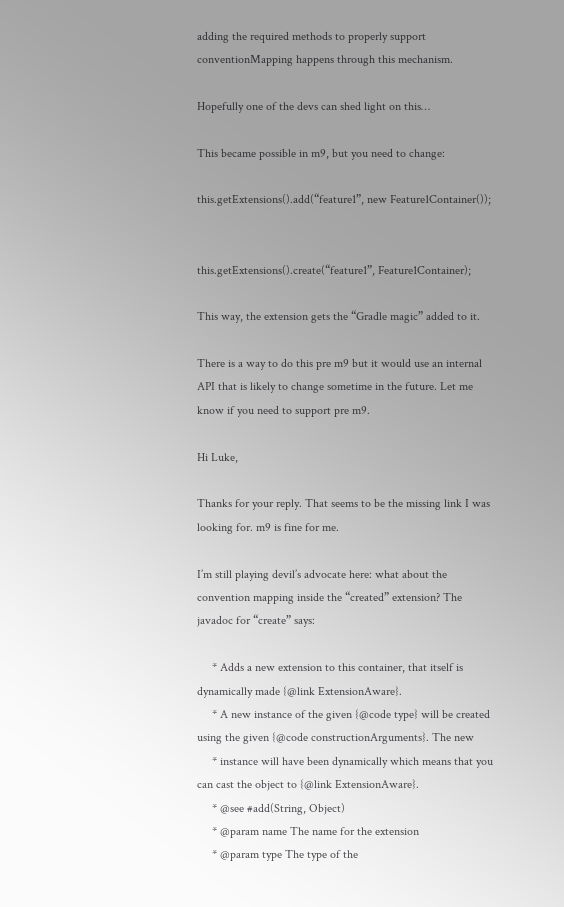adding the required methods to properly support conventionMapping happens through this mechanism.

Hopefully one of the devs can shed light on this…

This became possible in m9, but you need to change:

this.getExtensions().add(“feature1”, new Feature1Container());


this.getExtensions().create(“feature1”, Feature1Container);

This way, the extension gets the “Gradle magic” added to it.

There is a way to do this pre m9 but it would use an internal API that is likely to change sometime in the future. Let me know if you need to support pre m9.

Hi Luke,

Thanks for your reply. That seems to be the missing link I was looking for. m9 is fine for me.

I’m still playing devil’s advocate here: what about the convention mapping inside the “created” extension? The javadoc for “create” says:

     * Adds a new extension to this container, that itself is dynamically made {@link ExtensionAware}.
     * A new instance of the given {@code type} will be created using the given {@code constructionArguments}. The new
     * instance will have been dynamically which means that you can cast the object to {@link ExtensionAware}.
     * @see #add(String, Object)
     * @param name The name for the extension
     * @param type The type of the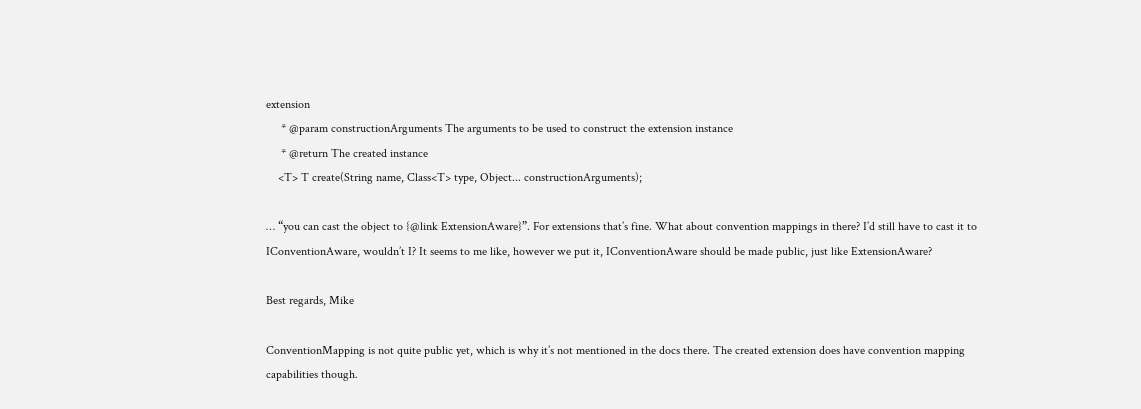extension
     * @param constructionArguments The arguments to be used to construct the extension instance
     * @return The created instance
    <T> T create(String name, Class<T> type, Object... constructionArguments);

… “you can cast the object to {@link ExtensionAware}”. For extensions that’s fine. What about convention mappings in there? I’d still have to cast it to IConventionAware, wouldn’t I? It seems to me like, however we put it, IConventionAware should be made public, just like ExtensionAware?

Best regards, Mike

ConventionMapping is not quite public yet, which is why it’s not mentioned in the docs there. The created extension does have convention mapping capabilities though.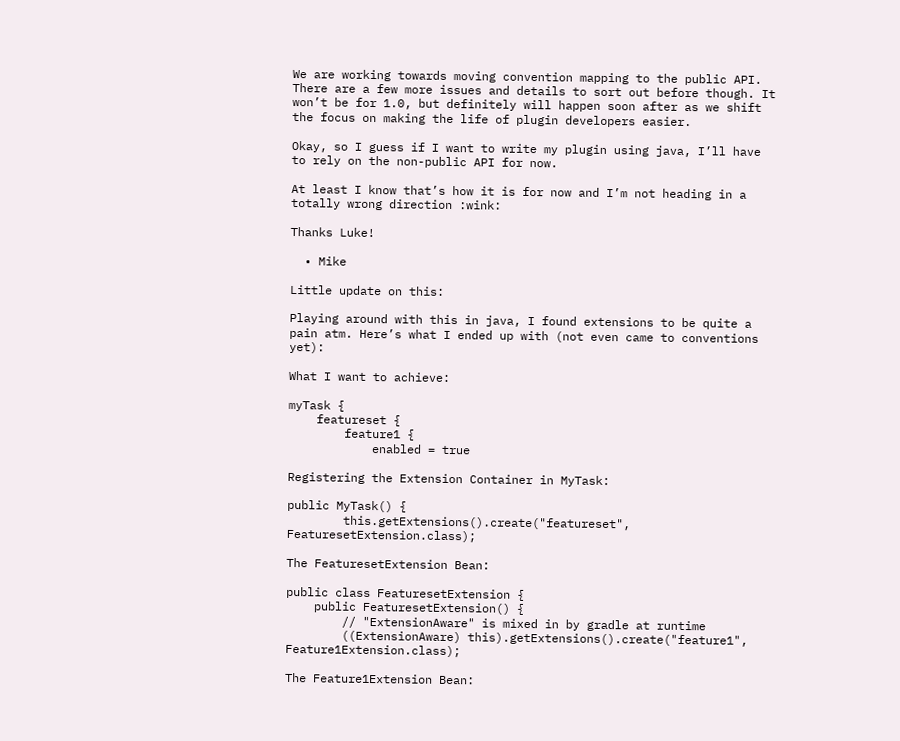We are working towards moving convention mapping to the public API. There are a few more issues and details to sort out before though. It won’t be for 1.0, but definitely will happen soon after as we shift the focus on making the life of plugin developers easier.

Okay, so I guess if I want to write my plugin using java, I’ll have to rely on the non-public API for now.

At least I know that’s how it is for now and I’m not heading in a totally wrong direction :wink:

Thanks Luke!

  • Mike

Little update on this:

Playing around with this in java, I found extensions to be quite a pain atm. Here’s what I ended up with (not even came to conventions yet):

What I want to achieve:

myTask {
    featureset {
        feature1 {
            enabled = true

Registering the Extension Container in MyTask:

public MyTask() {
        this.getExtensions().create("featureset", FeaturesetExtension.class);

The FeaturesetExtension Bean:

public class FeaturesetExtension {
    public FeaturesetExtension() {
        // "ExtensionAware" is mixed in by gradle at runtime
        ((ExtensionAware) this).getExtensions().create("feature1", Feature1Extension.class);

The Feature1Extension Bean: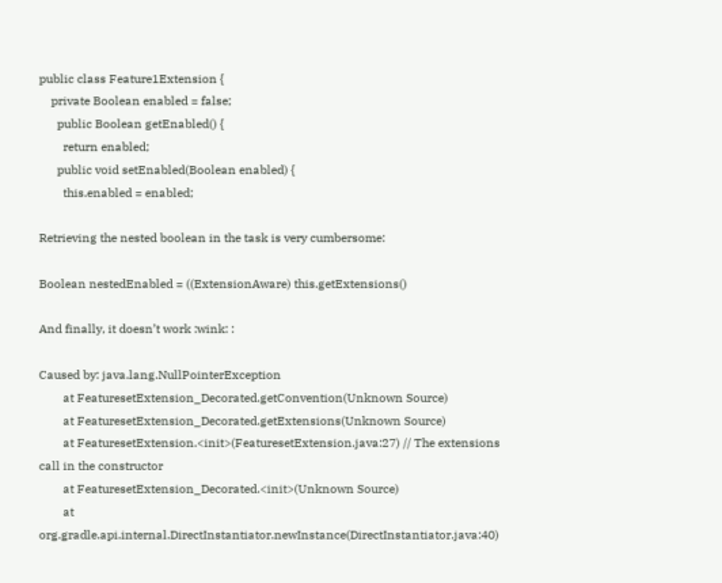public class Feature1Extension {
    private Boolean enabled = false;
      public Boolean getEnabled() {
        return enabled;
      public void setEnabled(Boolean enabled) {
        this.enabled = enabled;

Retrieving the nested boolean in the task is very cumbersome:

Boolean nestedEnabled = ((ExtensionAware) this.getExtensions()

And finally, it doesn’t work :wink: :

Caused by: java.lang.NullPointerException
        at FeaturesetExtension_Decorated.getConvention(Unknown Source)
        at FeaturesetExtension_Decorated.getExtensions(Unknown Source)
        at FeaturesetExtension.<init>(FeaturesetExtension.java:27) // The extensions call in the constructor
        at FeaturesetExtension_Decorated.<init>(Unknown Source)
        at org.gradle.api.internal.DirectInstantiator.newInstance(DirectInstantiator.java:40)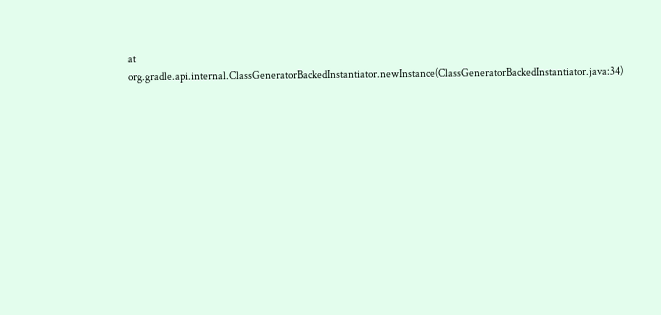at org.gradle.api.internal.ClassGeneratorBackedInstantiator.newInstance(ClassGeneratorBackedInstantiator.java:34)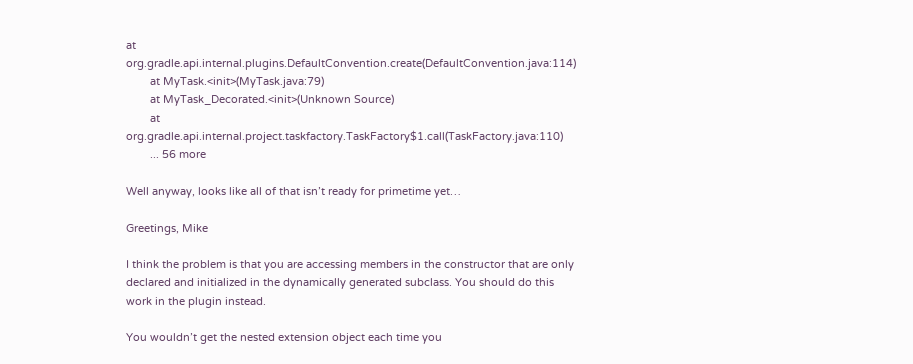at org.gradle.api.internal.plugins.DefaultConvention.create(DefaultConvention.java:114)
        at MyTask.<init>(MyTask.java:79)
        at MyTask_Decorated.<init>(Unknown Source)
        at org.gradle.api.internal.project.taskfactory.TaskFactory$1.call(TaskFactory.java:110)
        ... 56 more

Well anyway, looks like all of that isn’t ready for primetime yet…

Greetings, Mike

I think the problem is that you are accessing members in the constructor that are only declared and initialized in the dynamically generated subclass. You should do this work in the plugin instead.

You wouldn’t get the nested extension object each time you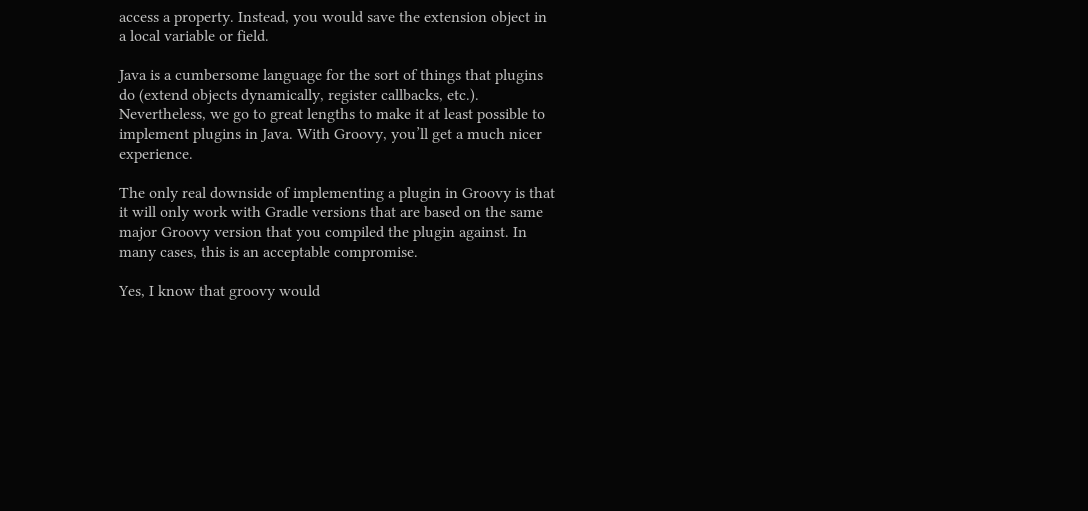access a property. Instead, you would save the extension object in a local variable or field.

Java is a cumbersome language for the sort of things that plugins do (extend objects dynamically, register callbacks, etc.). Nevertheless, we go to great lengths to make it at least possible to implement plugins in Java. With Groovy, you’ll get a much nicer experience.

The only real downside of implementing a plugin in Groovy is that it will only work with Gradle versions that are based on the same major Groovy version that you compiled the plugin against. In many cases, this is an acceptable compromise.

Yes, I know that groovy would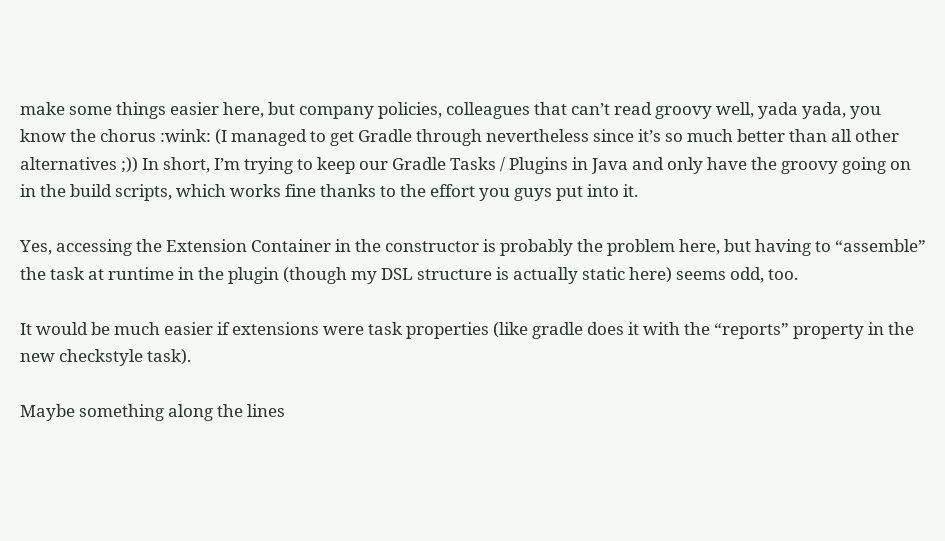make some things easier here, but company policies, colleagues that can’t read groovy well, yada yada, you know the chorus :wink: (I managed to get Gradle through nevertheless since it’s so much better than all other alternatives ;)) In short, I’m trying to keep our Gradle Tasks / Plugins in Java and only have the groovy going on in the build scripts, which works fine thanks to the effort you guys put into it.

Yes, accessing the Extension Container in the constructor is probably the problem here, but having to “assemble” the task at runtime in the plugin (though my DSL structure is actually static here) seems odd, too.

It would be much easier if extensions were task properties (like gradle does it with the “reports” property in the new checkstyle task).

Maybe something along the lines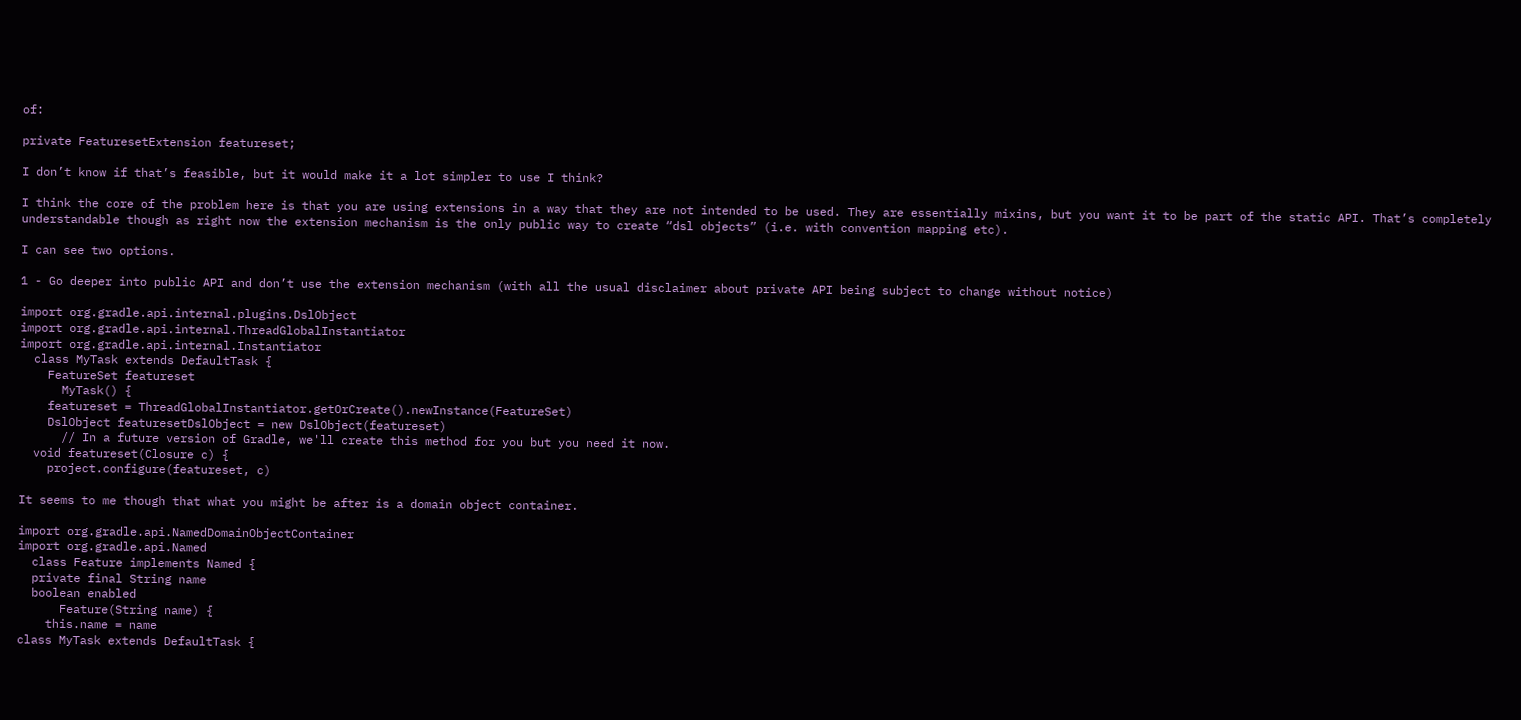of:

private FeaturesetExtension featureset;

I don’t know if that’s feasible, but it would make it a lot simpler to use I think?

I think the core of the problem here is that you are using extensions in a way that they are not intended to be used. They are essentially mixins, but you want it to be part of the static API. That’s completely understandable though as right now the extension mechanism is the only public way to create “dsl objects” (i.e. with convention mapping etc).

I can see two options.

1 - Go deeper into public API and don’t use the extension mechanism (with all the usual disclaimer about private API being subject to change without notice)

import org.gradle.api.internal.plugins.DslObject
import org.gradle.api.internal.ThreadGlobalInstantiator
import org.gradle.api.internal.Instantiator
  class MyTask extends DefaultTask {
    FeatureSet featureset
      MyTask() {
    featureset = ThreadGlobalInstantiator.getOrCreate().newInstance(FeatureSet)
    DslObject featuresetDslObject = new DslObject(featureset)
      // In a future version of Gradle, we'll create this method for you but you need it now.
  void featureset(Closure c) {
    project.configure(featureset, c)

It seems to me though that what you might be after is a domain object container.

import org.gradle.api.NamedDomainObjectContainer
import org.gradle.api.Named
  class Feature implements Named {
  private final String name
  boolean enabled
      Feature(String name) {
    this.name = name
class MyTask extends DefaultTask {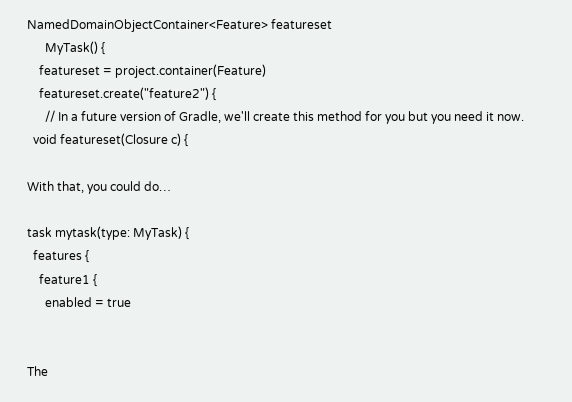NamedDomainObjectContainer<Feature> featureset
      MyTask() {
    featureset = project.container(Feature)
    featureset.create("feature2") {
      // In a future version of Gradle, we'll create this method for you but you need it now.
  void featureset(Closure c) {

With that, you could do…

task mytask(type: MyTask) {
  features {
    feature1 {
      enabled = true


The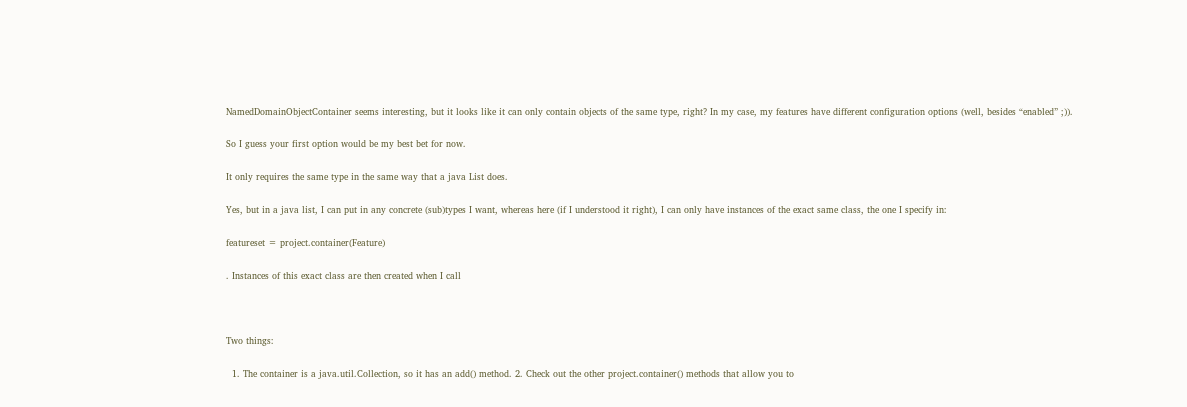NamedDomainObjectContainer seems interesting, but it looks like it can only contain objects of the same type, right? In my case, my features have different configuration options (well, besides “enabled” ;)).

So I guess your first option would be my best bet for now.

It only requires the same type in the same way that a java List does.

Yes, but in a java list, I can put in any concrete (sub)types I want, whereas here (if I understood it right), I can only have instances of the exact same class, the one I specify in:

featureset = project.container(Feature)

. Instances of this exact class are then created when I call



Two things:

  1. The container is a java.util.Collection, so it has an add() method. 2. Check out the other project.container() methods that allow you to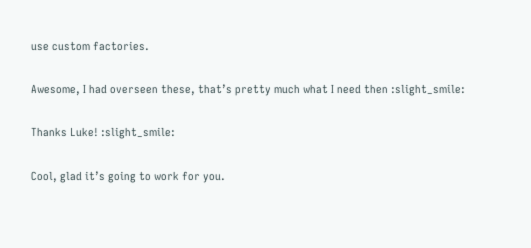use custom factories.

Awesome, I had overseen these, that’s pretty much what I need then :slight_smile:

Thanks Luke! :slight_smile:

Cool, glad it’s going to work for you.